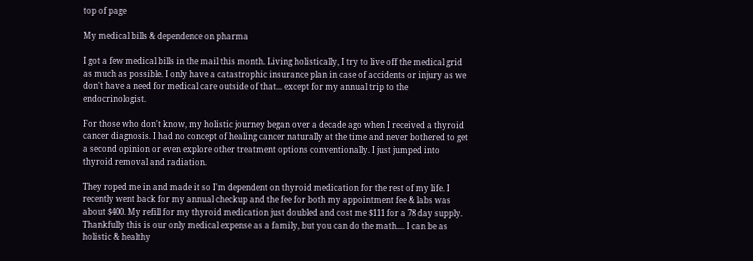top of page

My medical bills & dependence on pharma

I got a few medical bills in the mail this month. Living holistically, I try to live off the medical grid as much as possible. I only have a catastrophic insurance plan in case of accidents or injury as we don't have a need for medical care outside of that... except for my annual trip to the endocrinologist.

For those who don't know, my holistic journey began over a decade ago when I received a thyroid cancer diagnosis. I had no concept of healing cancer naturally at the time and never bothered to get a second opinion or even explore other treatment options conventionally. I just jumped into thyroid removal and radiation.

They roped me in and made it so I'm dependent on thyroid medication for the rest of my life. I recently went back for my annual checkup and the fee for both my appointment fee & labs was about $400. My refill for my thyroid medication just doubled and cost me $111 for a 78 day supply. Thankfully this is our only medical expense as a family, but you can do the math.... I can be as holistic & healthy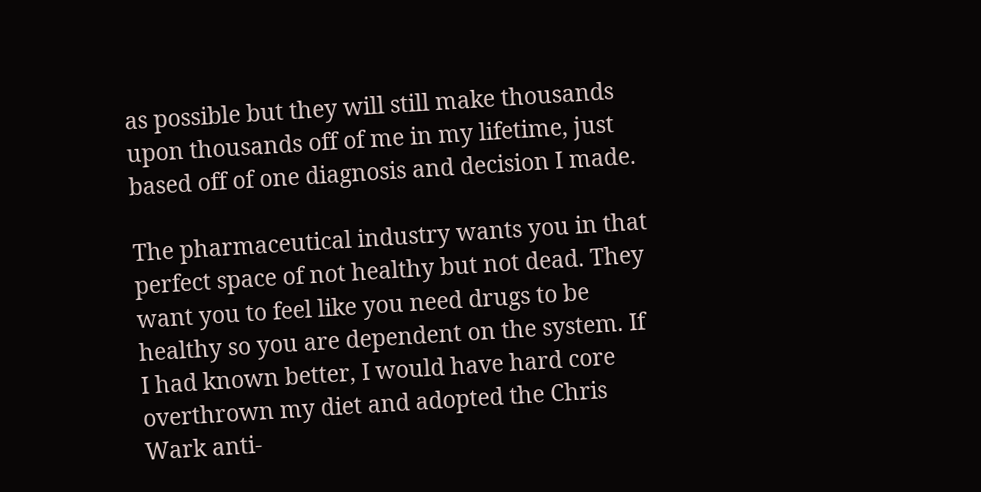as possible but they will still make thousands upon thousands off of me in my lifetime, just based off of one diagnosis and decision I made.

The pharmaceutical industry wants you in that perfect space of not healthy but not dead. They want you to feel like you need drugs to be healthy so you are dependent on the system. If I had known better, I would have hard core overthrown my diet and adopted the Chris Wark anti-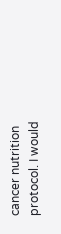cancer nutrition protocol. I would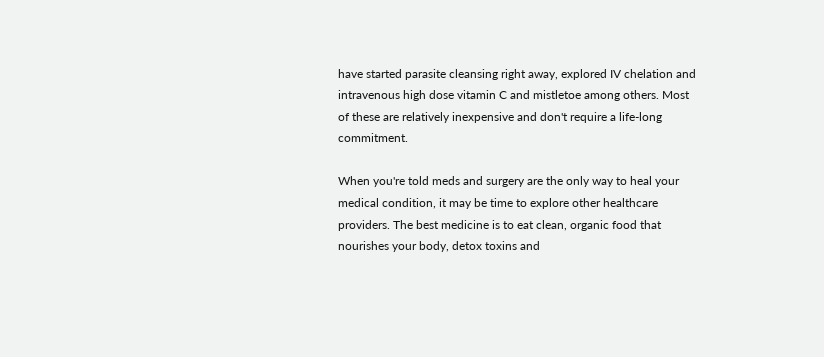have started parasite cleansing right away, explored IV chelation and intravenous high dose vitamin C and mistletoe among others. Most of these are relatively inexpensive and don't require a life-long commitment.

When you're told meds and surgery are the only way to heal your medical condition, it may be time to explore other healthcare providers. The best medicine is to eat clean, organic food that nourishes your body, detox toxins and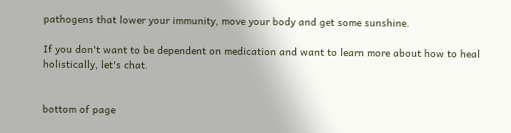pathogens that lower your immunity, move your body and get some sunshine.

If you don't want to be dependent on medication and want to learn more about how to heal holistically, let's chat.


bottom of page